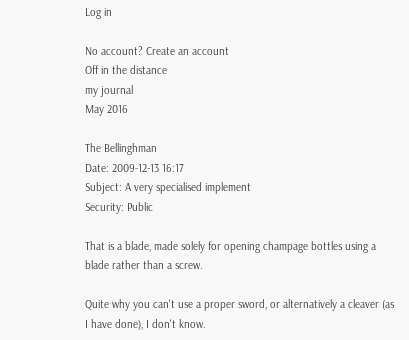Log in

No account? Create an account
Off in the distance
my journal
May 2016

The Bellinghman
Date: 2009-12-13 16:17
Subject: A very specialised implement
Security: Public

That is a blade, made solely for opening champage bottles using a blade rather than a screw.

Quite why you can't use a proper sword, or alternatively a cleaver (as I have done), I don't know.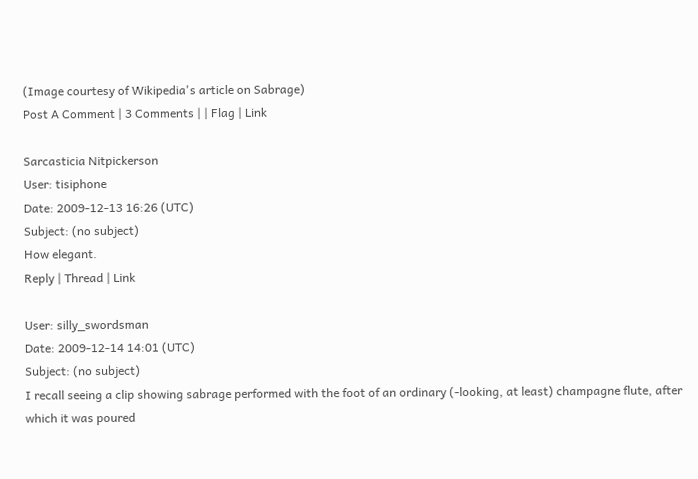(Image courtesy of Wikipedia's article on Sabrage)
Post A Comment | 3 Comments | | Flag | Link

Sarcasticia Nitpickerson
User: tisiphone
Date: 2009-12-13 16:26 (UTC)
Subject: (no subject)
How elegant.
Reply | Thread | Link

User: silly_swordsman
Date: 2009-12-14 14:01 (UTC)
Subject: (no subject)
I recall seeing a clip showing sabrage performed with the foot of an ordinary (-looking, at least) champagne flute, after which it was poured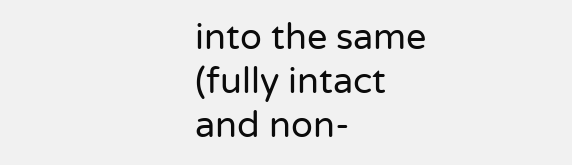into the same (fully intact and non-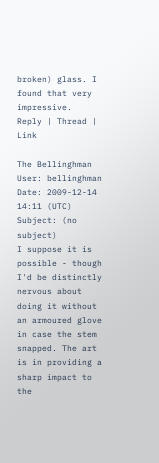broken) glass. I found that very impressive.
Reply | Thread | Link

The Bellinghman
User: bellinghman
Date: 2009-12-14 14:11 (UTC)
Subject: (no subject)
I suppose it is possible - though I'd be distinctly nervous about doing it without an armoured glove in case the stem snapped. The art is in providing a sharp impact to the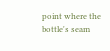point where the bottle's seam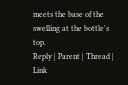meets the base of the swelling at the bottle's top.
Reply | Parent | Thread | Link